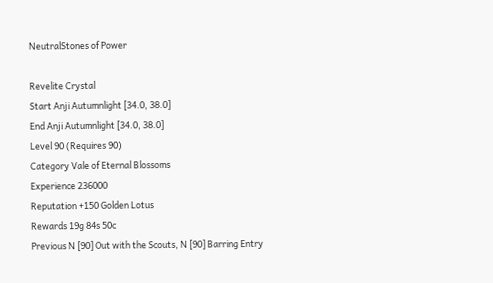NeutralStones of Power

Revelite Crystal
Start Anji Autumnlight [34.0, 38.0]
End Anji Autumnlight [34.0, 38.0]
Level 90 (Requires 90)
Category Vale of Eternal Blossoms
Experience 236000
Reputation +150 Golden Lotus
Rewards 19g 84s 50c
Previous N [90] Out with the Scouts, N [90] Barring Entry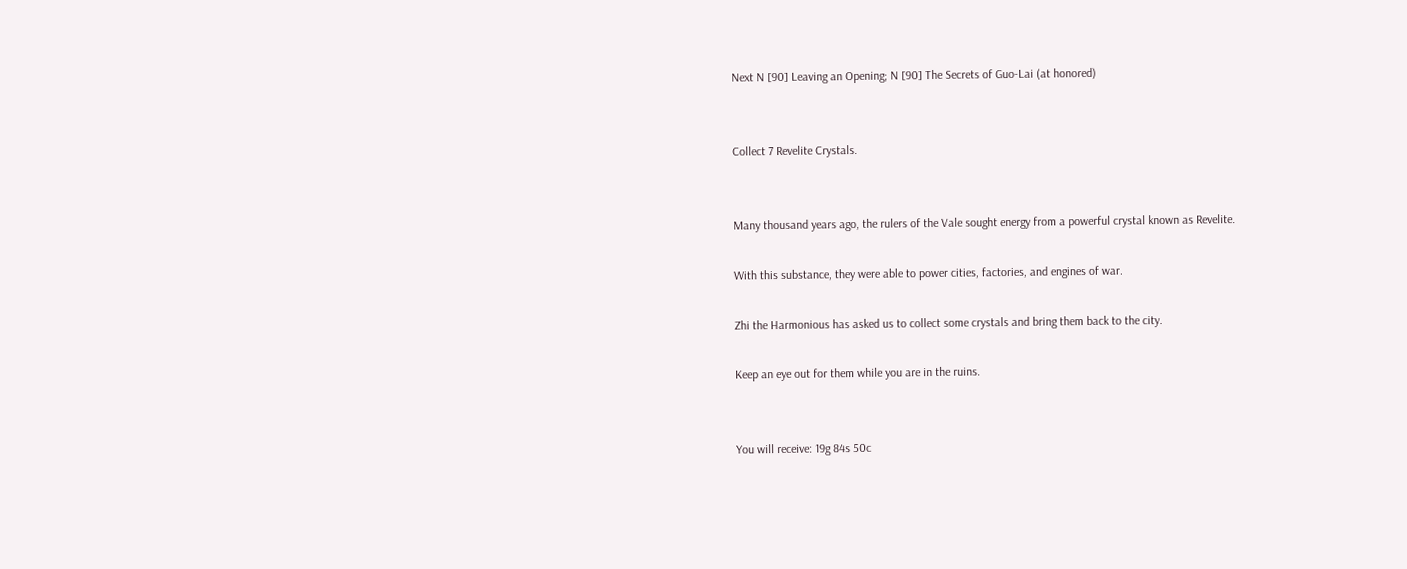Next N [90] Leaving an Opening; N [90] The Secrets of Guo-Lai (at honored)


Collect 7 Revelite Crystals.


Many thousand years ago, the rulers of the Vale sought energy from a powerful crystal known as Revelite.

With this substance, they were able to power cities, factories, and engines of war.

Zhi the Harmonious has asked us to collect some crystals and bring them back to the city.

Keep an eye out for them while you are in the ruins.


You will receive: 19g 84s 50c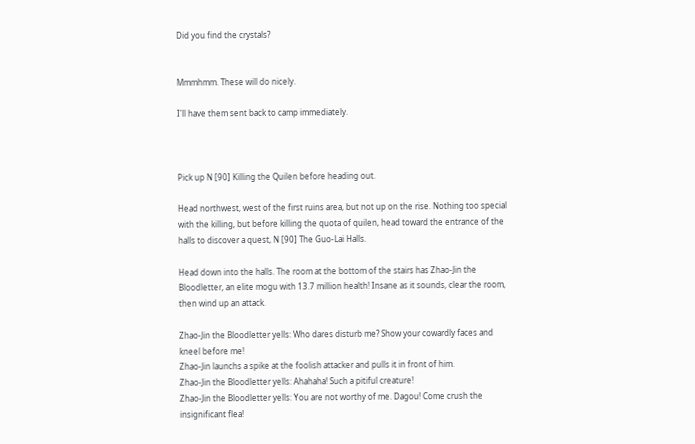Did you find the crystals?


Mmmhmm. These will do nicely.

I'll have them sent back to camp immediately.



Pick up N [90] Killing the Quilen before heading out.

Head northwest, west of the first ruins area, but not up on the rise. Nothing too special with the killing, but before killing the quota of quilen, head toward the entrance of the halls to discover a quest, N [90] The Guo-Lai Halls.

Head down into the halls. The room at the bottom of the stairs has Zhao-Jin the Bloodletter, an elite mogu with 13.7 million health! Insane as it sounds, clear the room, then wind up an attack.

Zhao-Jin the Bloodletter yells: Who dares disturb me? Show your cowardly faces and kneel before me!
Zhao-Jin launchs a spike at the foolish attacker and pulls it in front of him.
Zhao-Jin the Bloodletter yells: Ahahaha! Such a pitiful creature!
Zhao-Jin the Bloodletter yells: You are not worthy of me. Dagou! Come crush the insignificant flea!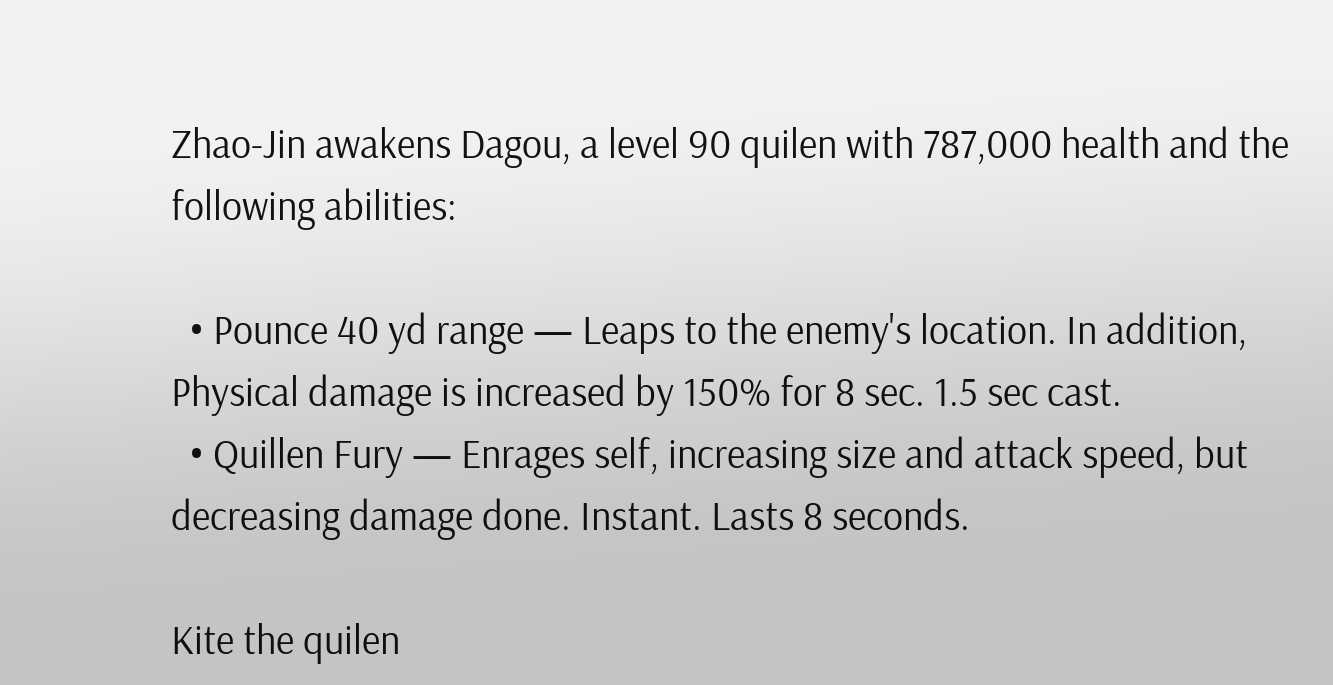Zhao-Jin awakens Dagou, a level 90 quilen with 787,000 health and the following abilities:

  • Pounce 40 yd range — Leaps to the enemy's location. In addition, Physical damage is increased by 150% for 8 sec. 1.5 sec cast.
  • Quillen Fury — Enrages self, increasing size and attack speed, but decreasing damage done. Instant. Lasts 8 seconds.

Kite the quilen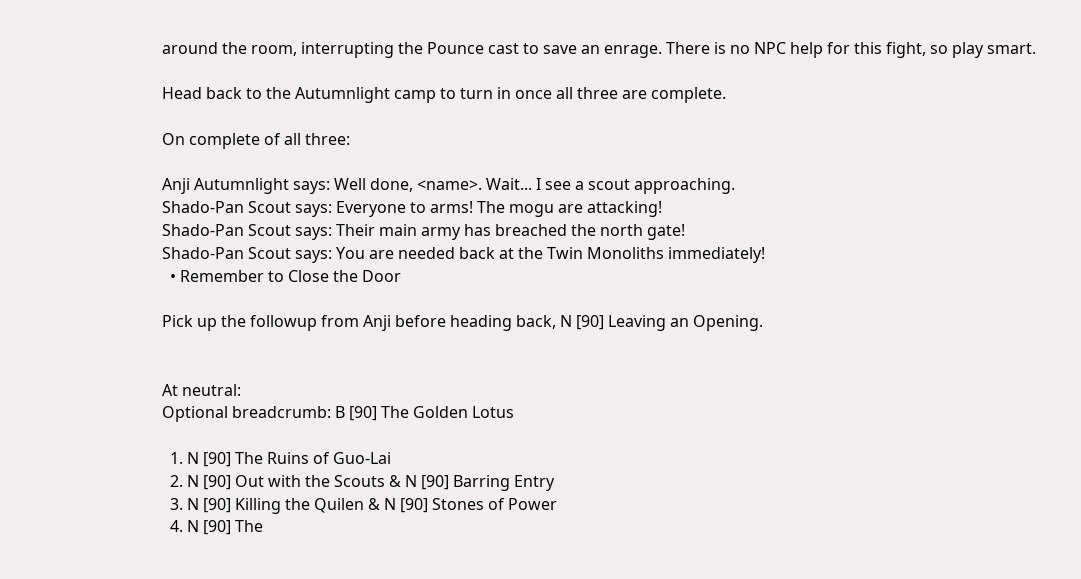around the room, interrupting the Pounce cast to save an enrage. There is no NPC help for this fight, so play smart.

Head back to the Autumnlight camp to turn in once all three are complete.

On complete of all three:

Anji Autumnlight says: Well done, <name>. Wait... I see a scout approaching.
Shado-Pan Scout says: Everyone to arms! The mogu are attacking!
Shado-Pan Scout says: Their main army has breached the north gate!
Shado-Pan Scout says: You are needed back at the Twin Monoliths immediately!
  • Remember to Close the Door

Pick up the followup from Anji before heading back, N [90] Leaving an Opening.


At neutral:
Optional breadcrumb: B [90] The Golden Lotus

  1. N [90] The Ruins of Guo-Lai
  2. N [90] Out with the Scouts & N [90] Barring Entry
  3. N [90] Killing the Quilen & N [90] Stones of Power
  4. N [90] The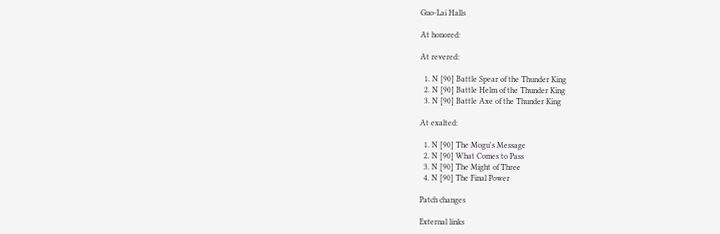Guo-Lai Halls

At honored:

At revered:

  1. N [90] Battle Spear of the Thunder King
  2. N [90] Battle Helm of the Thunder King
  3. N [90] Battle Axe of the Thunder King

At exalted:

  1. N [90] The Mogu's Message
  2. N [90] What Comes to Pass
  3. N [90] The Might of Three
  4. N [90] The Final Power

Patch changes

External links